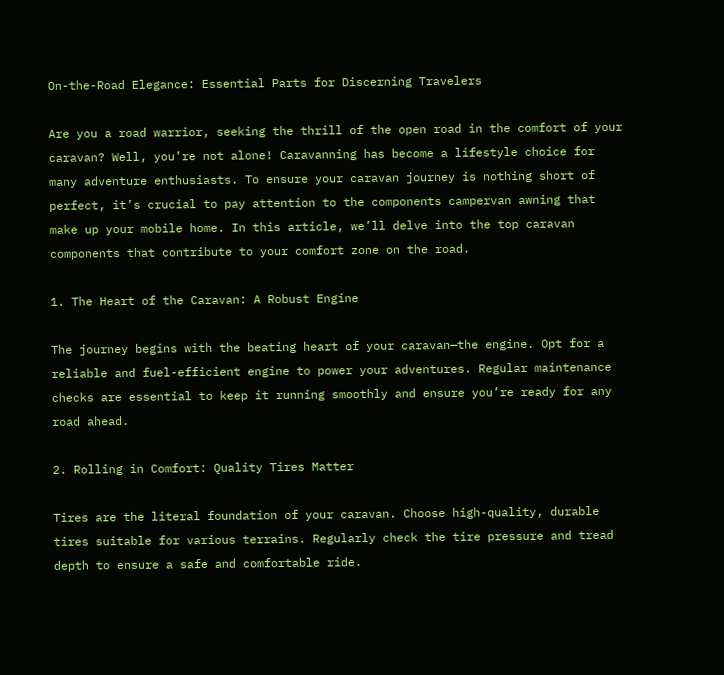On-the-Road Elegance: Essential Parts for Discerning Travelers

Are you a road warrior, seeking the thrill of the open road in the comfort of your caravan? Well, you’re not alone! Caravanning has become a lifestyle choice for many adventure enthusiasts. To ensure your caravan journey is nothing short of perfect, it’s crucial to pay attention to the components campervan awning that make up your mobile home. In this article, we’ll delve into the top caravan components that contribute to your comfort zone on the road.

1. The Heart of the Caravan: A Robust Engine

The journey begins with the beating heart of your caravan—the engine. Opt for a reliable and fuel-efficient engine to power your adventures. Regular maintenance checks are essential to keep it running smoothly and ensure you’re ready for any road ahead.

2. Rolling in Comfort: Quality Tires Matter

Tires are the literal foundation of your caravan. Choose high-quality, durable tires suitable for various terrains. Regularly check the tire pressure and tread depth to ensure a safe and comfortable ride.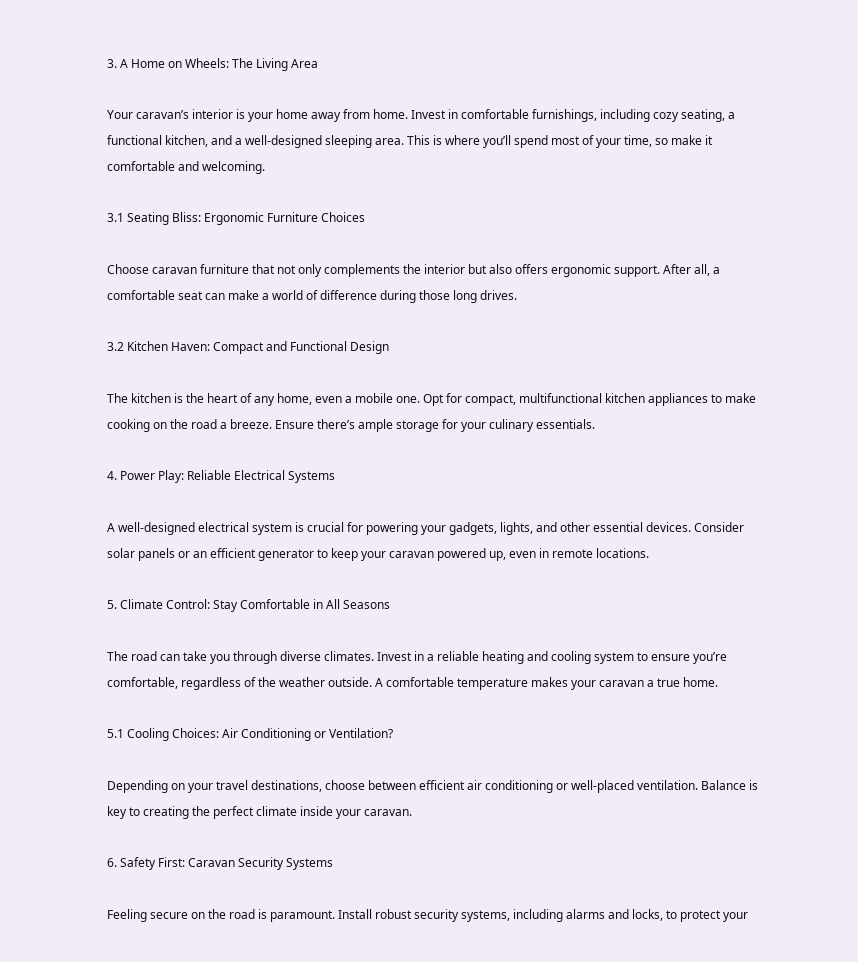3. A Home on Wheels: The Living Area

Your caravan’s interior is your home away from home. Invest in comfortable furnishings, including cozy seating, a functional kitchen, and a well-designed sleeping area. This is where you’ll spend most of your time, so make it comfortable and welcoming.

3.1 Seating Bliss: Ergonomic Furniture Choices

Choose caravan furniture that not only complements the interior but also offers ergonomic support. After all, a comfortable seat can make a world of difference during those long drives.

3.2 Kitchen Haven: Compact and Functional Design

The kitchen is the heart of any home, even a mobile one. Opt for compact, multifunctional kitchen appliances to make cooking on the road a breeze. Ensure there’s ample storage for your culinary essentials.

4. Power Play: Reliable Electrical Systems

A well-designed electrical system is crucial for powering your gadgets, lights, and other essential devices. Consider solar panels or an efficient generator to keep your caravan powered up, even in remote locations.

5. Climate Control: Stay Comfortable in All Seasons

The road can take you through diverse climates. Invest in a reliable heating and cooling system to ensure you’re comfortable, regardless of the weather outside. A comfortable temperature makes your caravan a true home.

5.1 Cooling Choices: Air Conditioning or Ventilation?

Depending on your travel destinations, choose between efficient air conditioning or well-placed ventilation. Balance is key to creating the perfect climate inside your caravan.

6. Safety First: Caravan Security Systems

Feeling secure on the road is paramount. Install robust security systems, including alarms and locks, to protect your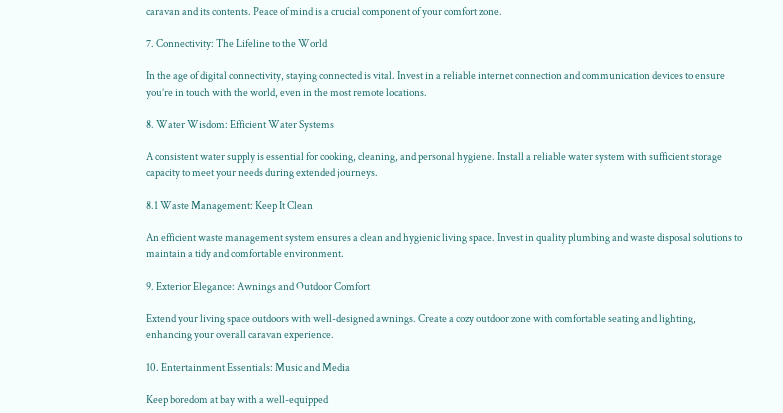caravan and its contents. Peace of mind is a crucial component of your comfort zone.

7. Connectivity: The Lifeline to the World

In the age of digital connectivity, staying connected is vital. Invest in a reliable internet connection and communication devices to ensure you’re in touch with the world, even in the most remote locations.

8. Water Wisdom: Efficient Water Systems

A consistent water supply is essential for cooking, cleaning, and personal hygiene. Install a reliable water system with sufficient storage capacity to meet your needs during extended journeys.

8.1 Waste Management: Keep It Clean

An efficient waste management system ensures a clean and hygienic living space. Invest in quality plumbing and waste disposal solutions to maintain a tidy and comfortable environment.

9. Exterior Elegance: Awnings and Outdoor Comfort

Extend your living space outdoors with well-designed awnings. Create a cozy outdoor zone with comfortable seating and lighting, enhancing your overall caravan experience.

10. Entertainment Essentials: Music and Media

Keep boredom at bay with a well-equipped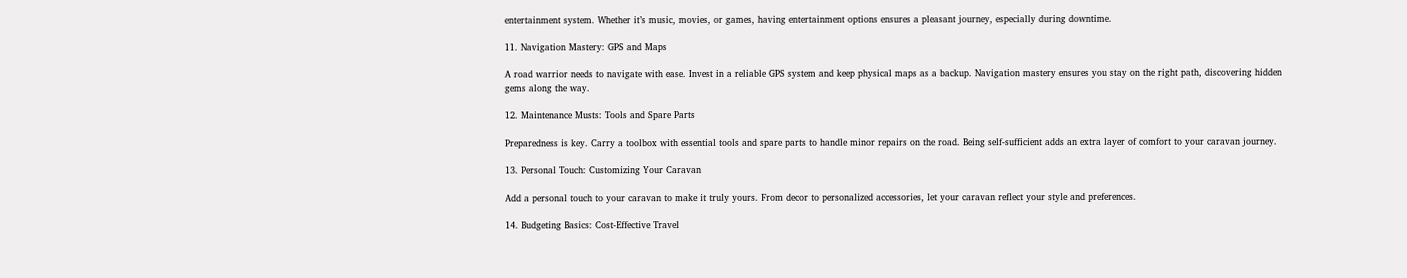entertainment system. Whether it’s music, movies, or games, having entertainment options ensures a pleasant journey, especially during downtime.

11. Navigation Mastery: GPS and Maps

A road warrior needs to navigate with ease. Invest in a reliable GPS system and keep physical maps as a backup. Navigation mastery ensures you stay on the right path, discovering hidden gems along the way.

12. Maintenance Musts: Tools and Spare Parts

Preparedness is key. Carry a toolbox with essential tools and spare parts to handle minor repairs on the road. Being self-sufficient adds an extra layer of comfort to your caravan journey.

13. Personal Touch: Customizing Your Caravan

Add a personal touch to your caravan to make it truly yours. From decor to personalized accessories, let your caravan reflect your style and preferences.

14. Budgeting Basics: Cost-Effective Travel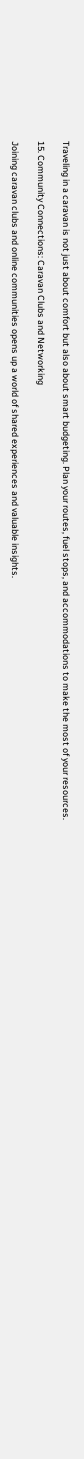Traveling in a caravan is not just about comfort but also about smart budgeting. Plan your routes, fuel stops, and accommodations to make the most of your resources.

15. Community Connections: Caravan Clubs and Networking

Joining caravan clubs and online communities opens up a world of shared experiences and valuable insights.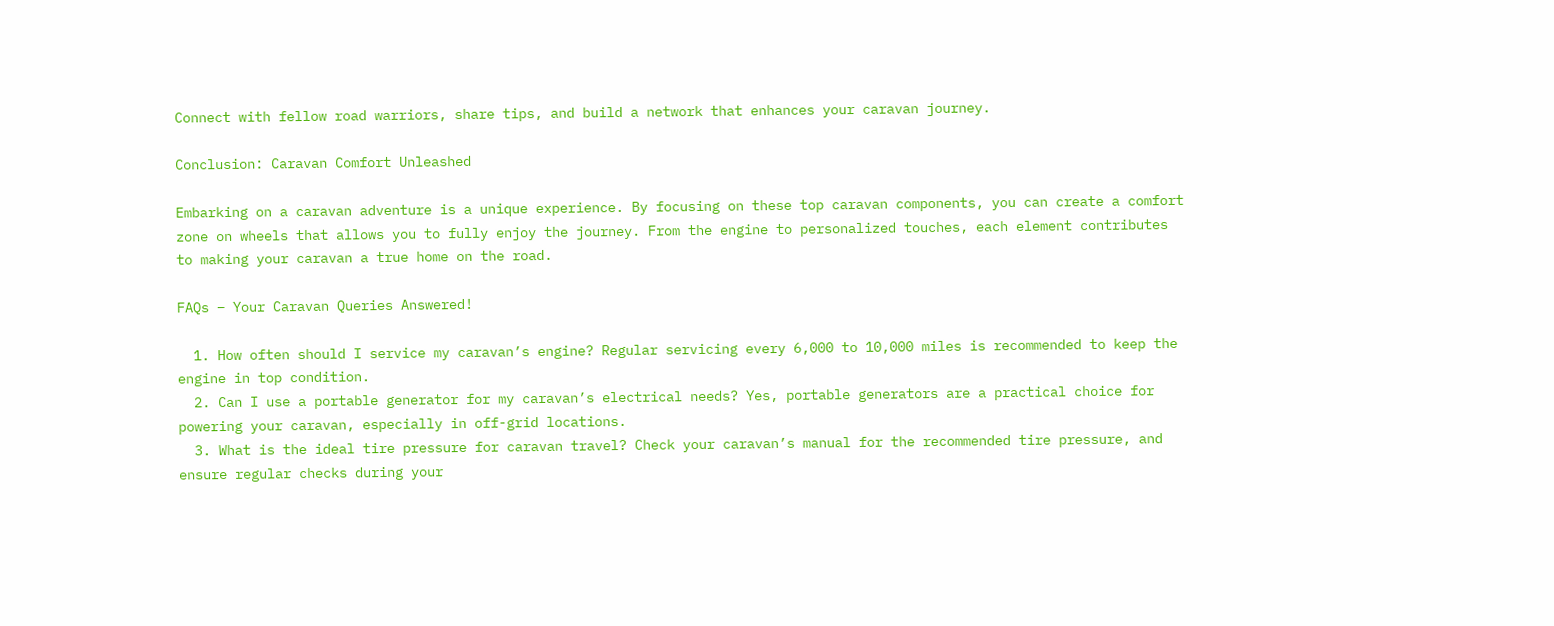Connect with fellow road warriors, share tips, and build a network that enhances your caravan journey.

Conclusion: Caravan Comfort Unleashed

Embarking on a caravan adventure is a unique experience. By focusing on these top caravan components, you can create a comfort zone on wheels that allows you to fully enjoy the journey. From the engine to personalized touches, each element contributes to making your caravan a true home on the road.

FAQs – Your Caravan Queries Answered!

  1. How often should I service my caravan’s engine? Regular servicing every 6,000 to 10,000 miles is recommended to keep the engine in top condition.
  2. Can I use a portable generator for my caravan’s electrical needs? Yes, portable generators are a practical choice for powering your caravan, especially in off-grid locations.
  3. What is the ideal tire pressure for caravan travel? Check your caravan’s manual for the recommended tire pressure, and ensure regular checks during your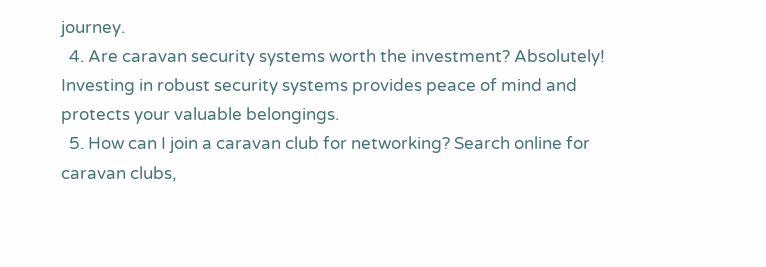journey.
  4. Are caravan security systems worth the investment? Absolutely! Investing in robust security systems provides peace of mind and protects your valuable belongings.
  5. How can I join a caravan club for networking? Search online for caravan clubs,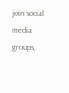join social media groups,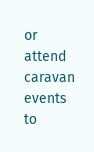or attend caravan events to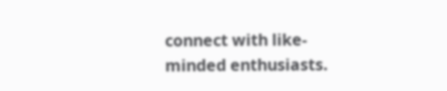connect with like-minded enthusiasts.